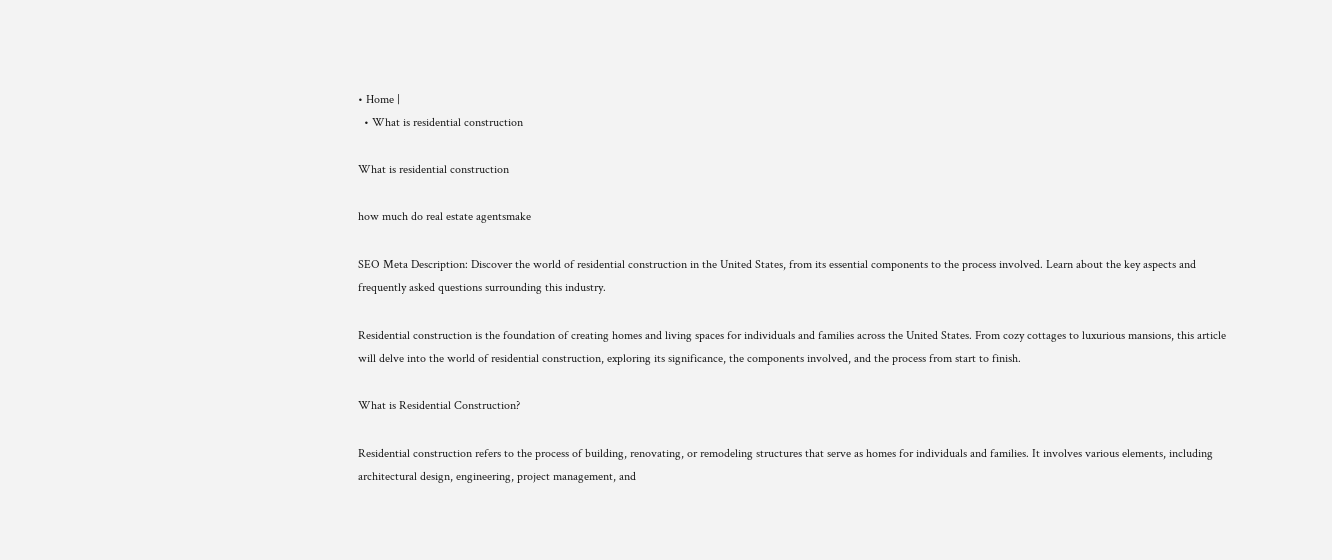• Home |
  • What is residential construction

What is residential construction

how much do real estate agentsmake

SEO Meta Description: Discover the world of residential construction in the United States, from its essential components to the process involved. Learn about the key aspects and frequently asked questions surrounding this industry.

Residential construction is the foundation of creating homes and living spaces for individuals and families across the United States. From cozy cottages to luxurious mansions, this article will delve into the world of residential construction, exploring its significance, the components involved, and the process from start to finish.

What is Residential Construction?

Residential construction refers to the process of building, renovating, or remodeling structures that serve as homes for individuals and families. It involves various elements, including architectural design, engineering, project management, and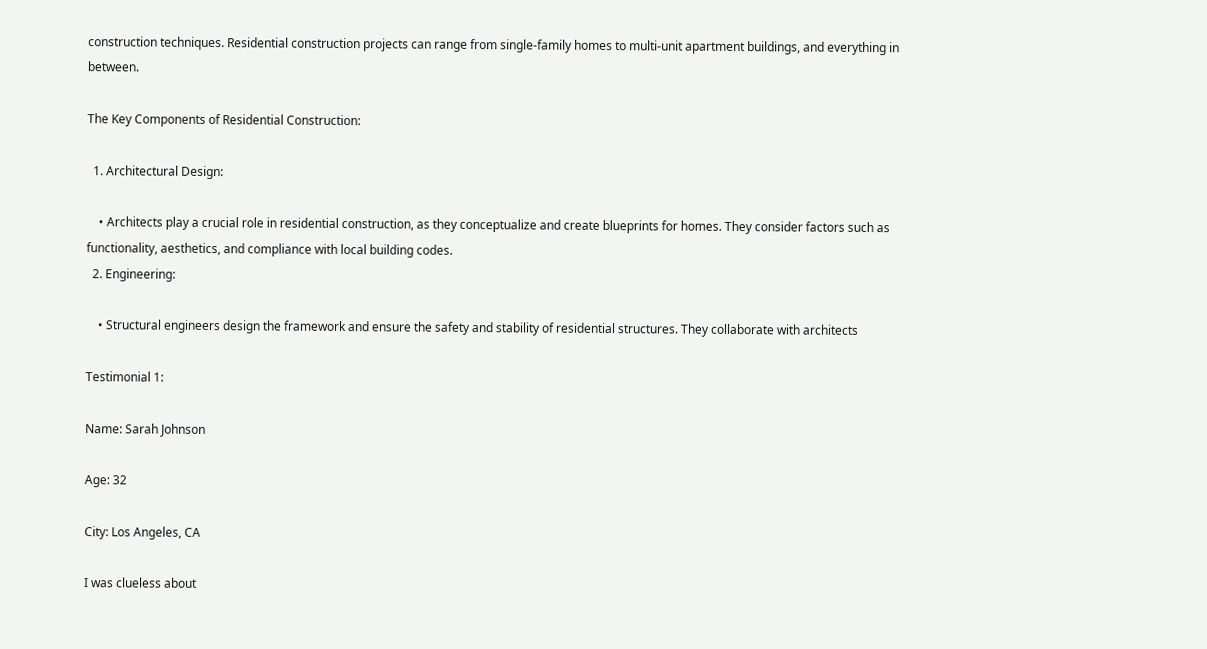construction techniques. Residential construction projects can range from single-family homes to multi-unit apartment buildings, and everything in between.

The Key Components of Residential Construction:

  1. Architectural Design:

    • Architects play a crucial role in residential construction, as they conceptualize and create blueprints for homes. They consider factors such as functionality, aesthetics, and compliance with local building codes.
  2. Engineering:

    • Structural engineers design the framework and ensure the safety and stability of residential structures. They collaborate with architects

Testimonial 1:

Name: Sarah Johnson

Age: 32

City: Los Angeles, CA

I was clueless about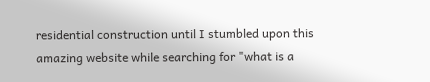residential construction until I stumbled upon this amazing website while searching for "what is a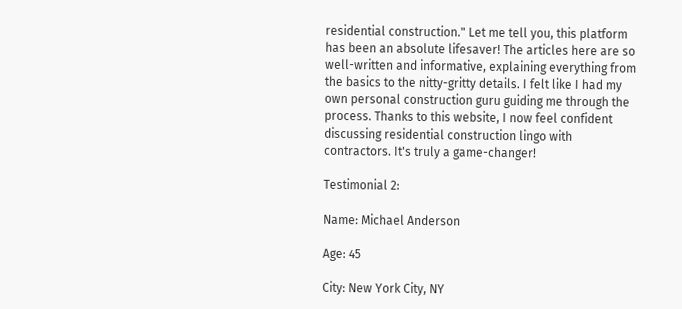residential construction." Let me tell you, this platform has been an absolute lifesaver! The articles here are so well-written and informative, explaining everything from the basics to the nitty-gritty details. I felt like I had my own personal construction guru guiding me through the process. Thanks to this website, I now feel confident discussing residential construction lingo with contractors. It's truly a game-changer!

Testimonial 2:

Name: Michael Anderson

Age: 45

City: New York City, NY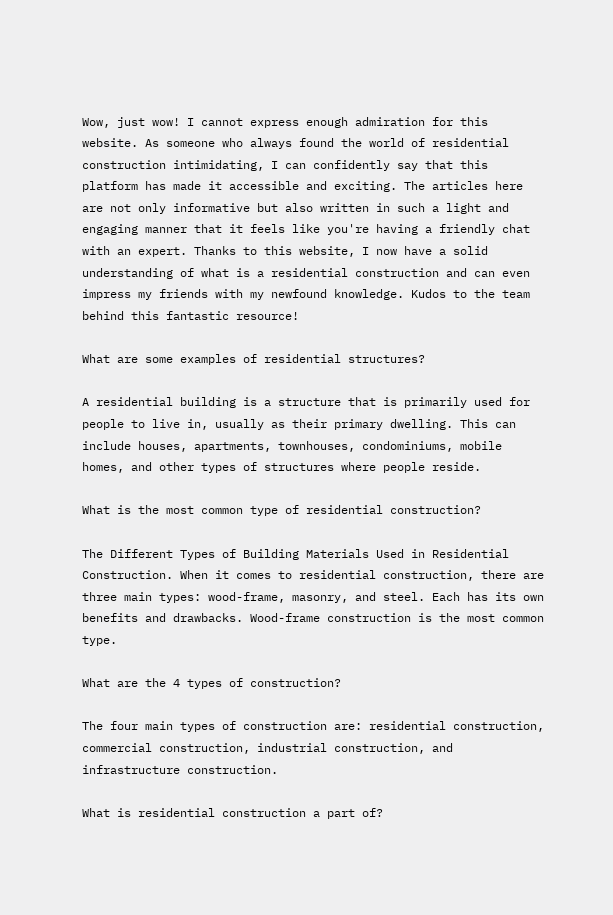Wow, just wow! I cannot express enough admiration for this website. As someone who always found the world of residential construction intimidating, I can confidently say that this platform has made it accessible and exciting. The articles here are not only informative but also written in such a light and engaging manner that it feels like you're having a friendly chat with an expert. Thanks to this website, I now have a solid understanding of what is a residential construction and can even impress my friends with my newfound knowledge. Kudos to the team behind this fantastic resource!

What are some examples of residential structures?

A residential building is a structure that is primarily used for people to live in, usually as their primary dwelling. This can include houses, apartments, townhouses, condominiums, mobile homes, and other types of structures where people reside.

What is the most common type of residential construction?

The Different Types of Building Materials Used in Residential Construction. When it comes to residential construction, there are three main types: wood-frame, masonry, and steel. Each has its own benefits and drawbacks. Wood-frame construction is the most common type.

What are the 4 types of construction?

The four main types of construction are: residential construction, commercial construction, industrial construction, and infrastructure construction.

What is residential construction a part of?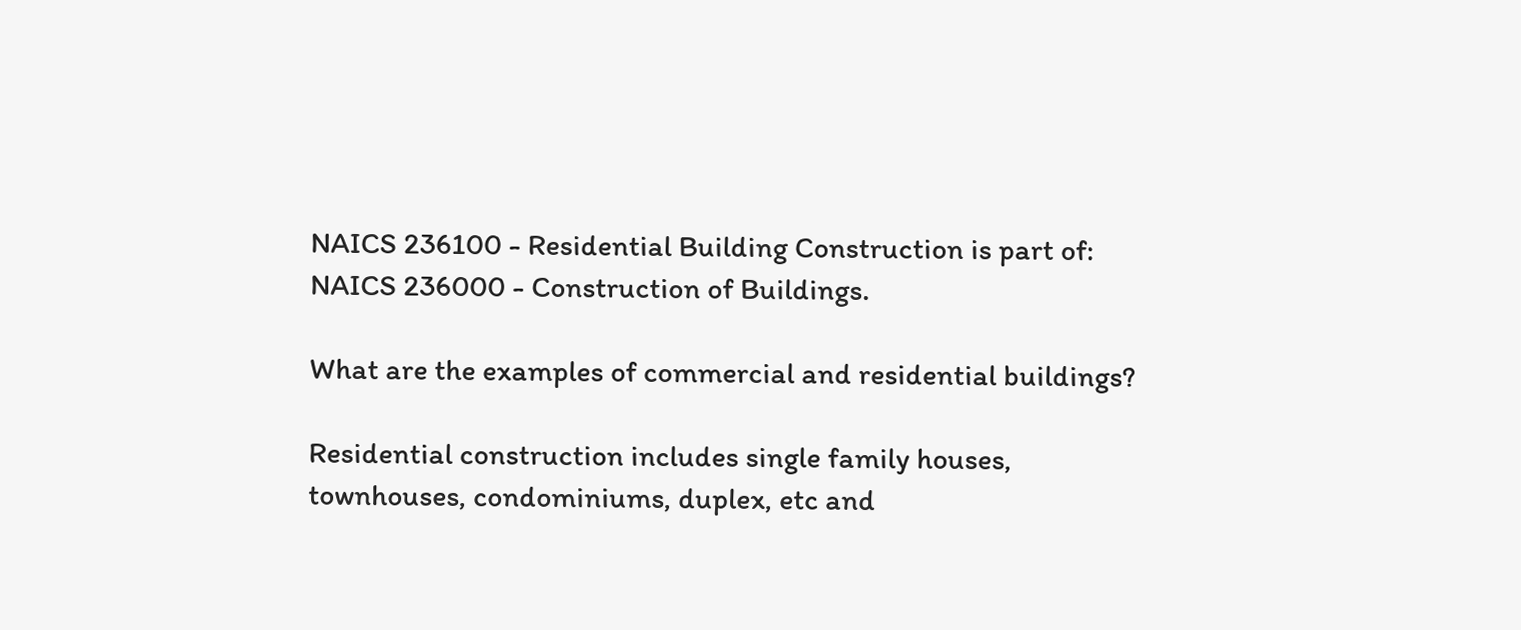NAICS 236100 - Residential Building Construction is part of: NAICS 236000 - Construction of Buildings.

What are the examples of commercial and residential buildings?

Residential construction includes single family houses, townhouses, condominiums, duplex, etc and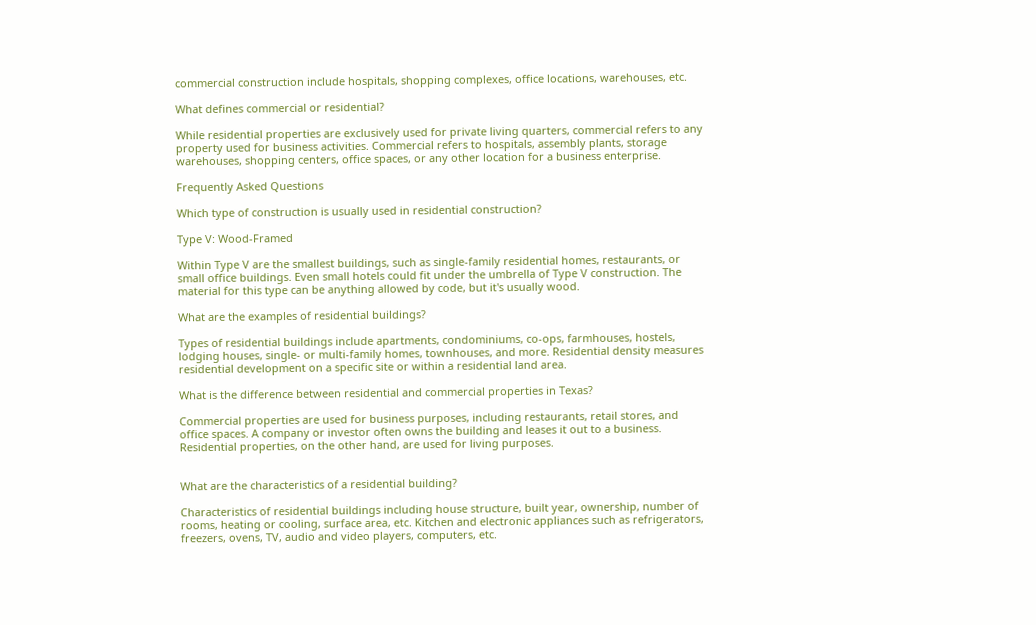commercial construction include hospitals, shopping complexes, office locations, warehouses, etc.

What defines commercial or residential?

While residential properties are exclusively used for private living quarters, commercial refers to any property used for business activities. Commercial refers to hospitals, assembly plants, storage warehouses, shopping centers, office spaces, or any other location for a business enterprise.

Frequently Asked Questions

Which type of construction is usually used in residential construction?

Type V: Wood-Framed

Within Type V are the smallest buildings, such as single-family residential homes, restaurants, or small office buildings. Even small hotels could fit under the umbrella of Type V construction. The material for this type can be anything allowed by code, but it's usually wood.

What are the examples of residential buildings?

Types of residential buildings include apartments, condominiums, co-ops, farmhouses, hostels, lodging houses, single- or multi-family homes, townhouses, and more. Residential density measures residential development on a specific site or within a residential land area.

What is the difference between residential and commercial properties in Texas?

Commercial properties are used for business purposes, including restaurants, retail stores, and office spaces. A company or investor often owns the building and leases it out to a business. Residential properties, on the other hand, are used for living purposes.


What are the characteristics of a residential building?

Characteristics of residential buildings including house structure, built year, ownership, number of rooms, heating or cooling, surface area, etc. Kitchen and electronic appliances such as refrigerators, freezers, ovens, TV, audio and video players, computers, etc.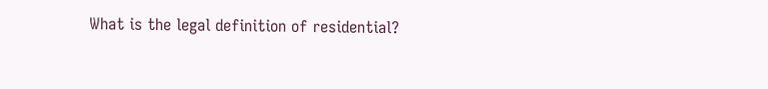What is the legal definition of residential?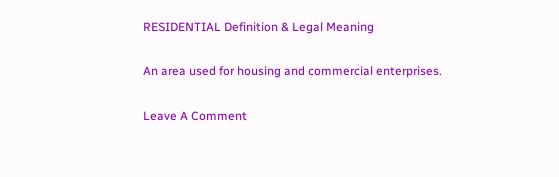RESIDENTIAL Definition & Legal Meaning

An area used for housing and commercial enterprises.

Leave A Comment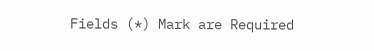Fields (*) Mark are Required